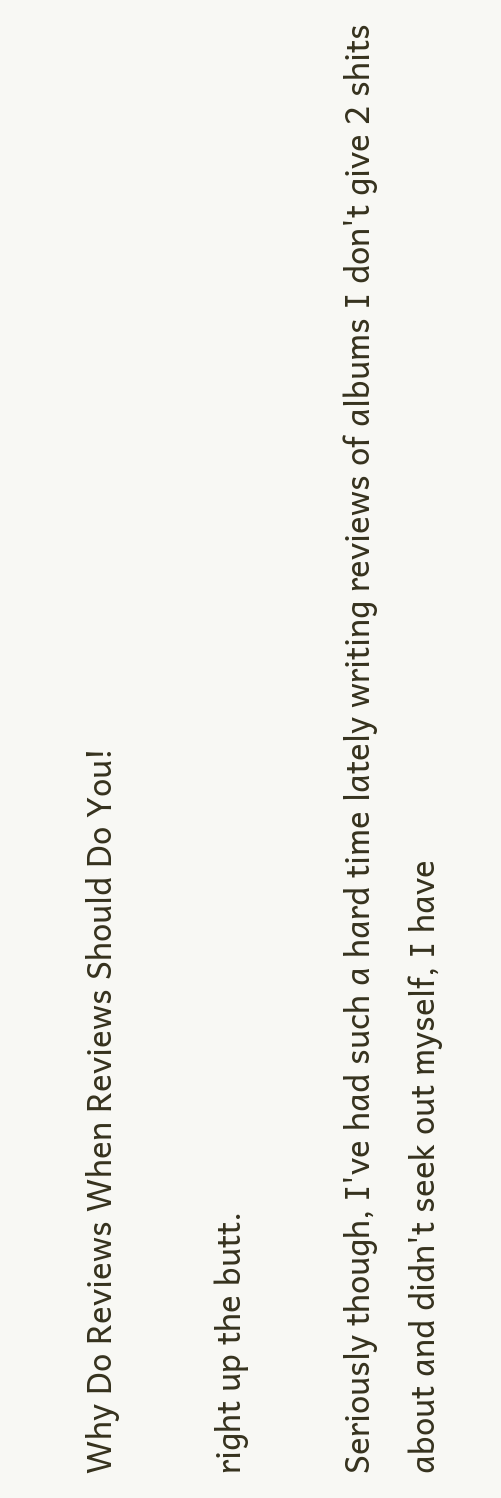Why Do Reviews When Reviews Should Do You!

right up the butt.

Seriously though, I've had such a hard time lately writing reviews of albums I don't give 2 shits about and didn't seek out myself, I have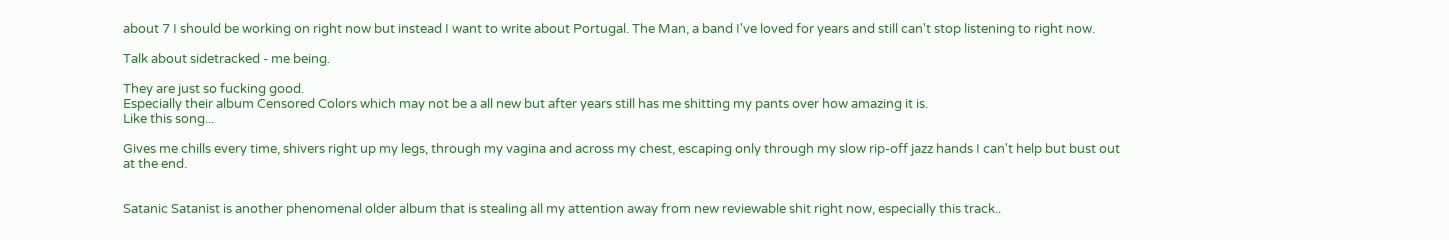about 7 I should be working on right now but instead I want to write about Portugal. The Man, a band I've loved for years and still can't stop listening to right now.

Talk about sidetracked - me being.

They are just so fucking good.
Especially their album Censored Colors which may not be a all new but after years still has me shitting my pants over how amazing it is.
Like this song...

Gives me chills every time, shivers right up my legs, through my vagina and across my chest, escaping only through my slow rip-off jazz hands I can't help but bust out at the end.


Satanic Satanist is another phenomenal older album that is stealing all my attention away from new reviewable shit right now, especially this track..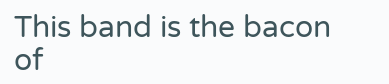This band is the bacon of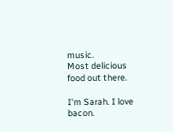music.
Most delicious food out there.

I'm Sarah. I love bacon.